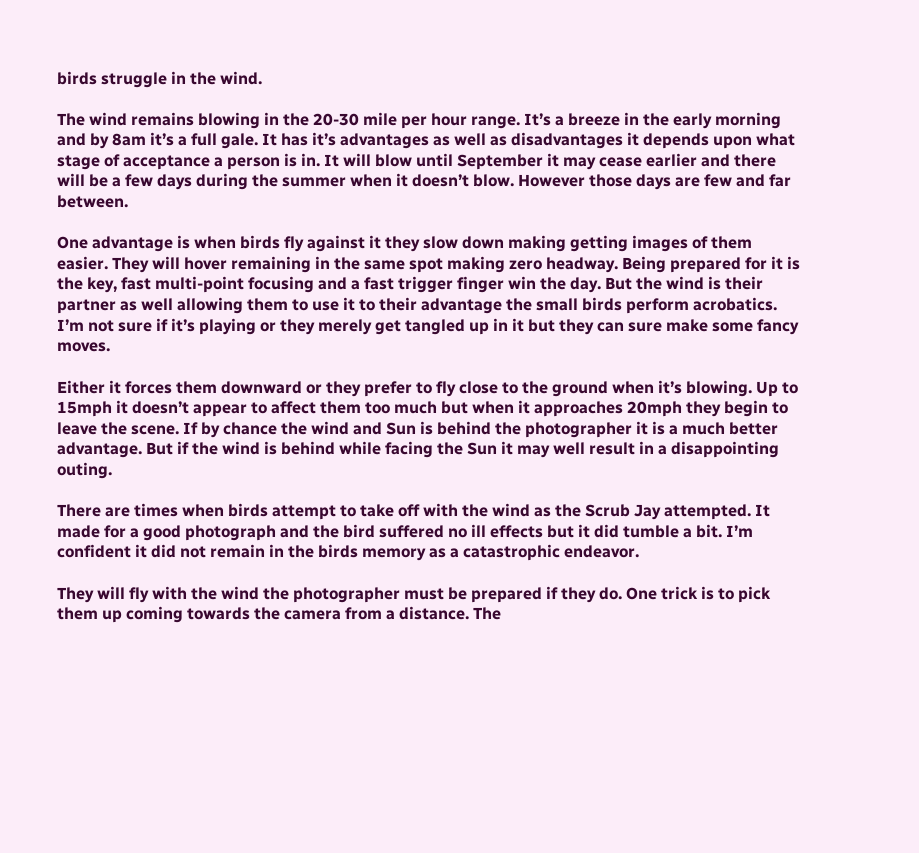birds struggle in the wind.

The wind remains blowing in the 20-30 mile per hour range. It’s a breeze in the early morning and by 8am it’s a full gale. It has it’s advantages as well as disadvantages it depends upon what stage of acceptance a person is in. It will blow until September it may cease earlier and there will be a few days during the summer when it doesn’t blow. However those days are few and far between.

One advantage is when birds fly against it they slow down making getting images of them easier. They will hover remaining in the same spot making zero headway. Being prepared for it is the key, fast multi-point focusing and a fast trigger finger win the day. But the wind is their partner as well allowing them to use it to their advantage the small birds perform acrobatics. I’m not sure if it’s playing or they merely get tangled up in it but they can sure make some fancy moves.

Either it forces them downward or they prefer to fly close to the ground when it’s blowing. Up to 15mph it doesn’t appear to affect them too much but when it approaches 20mph they begin to leave the scene. If by chance the wind and Sun is behind the photographer it is a much better advantage. But if the wind is behind while facing the Sun it may well result in a disappointing outing.

There are times when birds attempt to take off with the wind as the Scrub Jay attempted. It made for a good photograph and the bird suffered no ill effects but it did tumble a bit. I’m confident it did not remain in the birds memory as a catastrophic endeavor.

They will fly with the wind the photographer must be prepared if they do. One trick is to pick them up coming towards the camera from a distance. The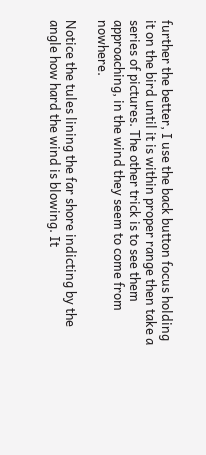further the better, I use the back button focus holding it on the bird until it is within proper range then take a series of pictures. The other trick is to see them approaching, in the wind they seem to come from nowhere.

Notice the tules lining the far shore indicting by the angle how hard the wind is blowing. It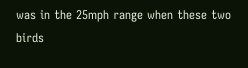was in the 25mph range when these two birds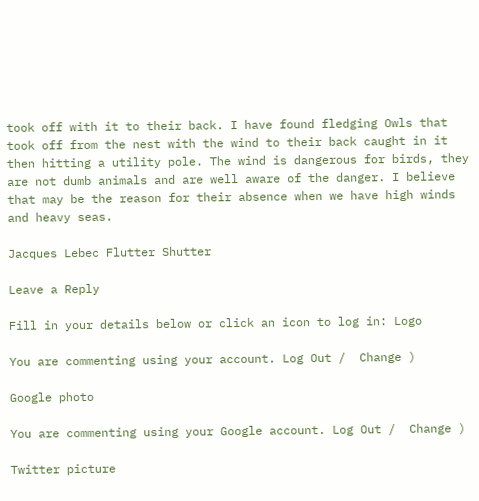took off with it to their back. I have found fledging Owls that took off from the nest with the wind to their back caught in it then hitting a utility pole. The wind is dangerous for birds, they are not dumb animals and are well aware of the danger. I believe that may be the reason for their absence when we have high winds and heavy seas.

Jacques Lebec Flutter Shutter

Leave a Reply

Fill in your details below or click an icon to log in: Logo

You are commenting using your account. Log Out /  Change )

Google photo

You are commenting using your Google account. Log Out /  Change )

Twitter picture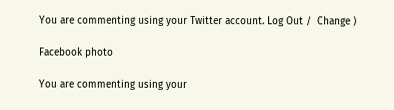You are commenting using your Twitter account. Log Out /  Change )

Facebook photo

You are commenting using your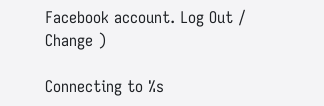Facebook account. Log Out /  Change )

Connecting to %s